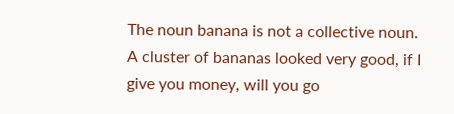The noun banana is not a collective noun. A cluster of bananas looked very good, if I give you money, will you go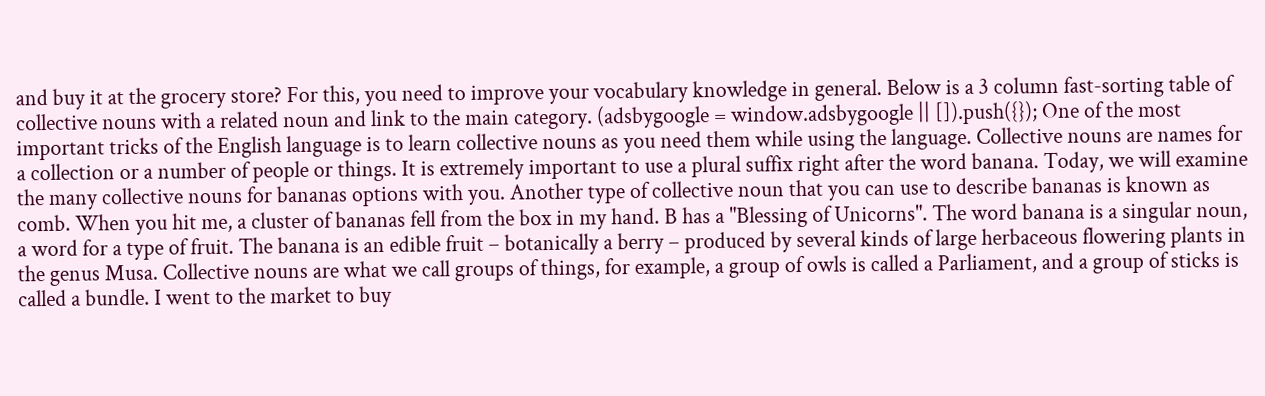and buy it at the grocery store? For this, you need to improve your vocabulary knowledge in general. Below is a 3 column fast-sorting table of collective nouns with a related noun and link to the main category. (adsbygoogle = window.adsbygoogle || []).push({}); One of the most important tricks of the English language is to learn collective nouns as you need them while using the language. Collective nouns are names for a collection or a number of people or things. It is extremely important to use a plural suffix right after the word banana. Today, we will examine the many collective nouns for bananas options with you. Another type of collective noun that you can use to describe bananas is known as comb. When you hit me, a cluster of bananas fell from the box in my hand. B has a "Blessing of Unicorns". The word banana is a singular noun, a word for a type of fruit. The banana is an edible fruit – botanically a berry – produced by several kinds of large herbaceous flowering plants in the genus Musa. Collective nouns are what we call groups of things, for example, a group of owls is called a Parliament, and a group of sticks is called a bundle. I went to the market to buy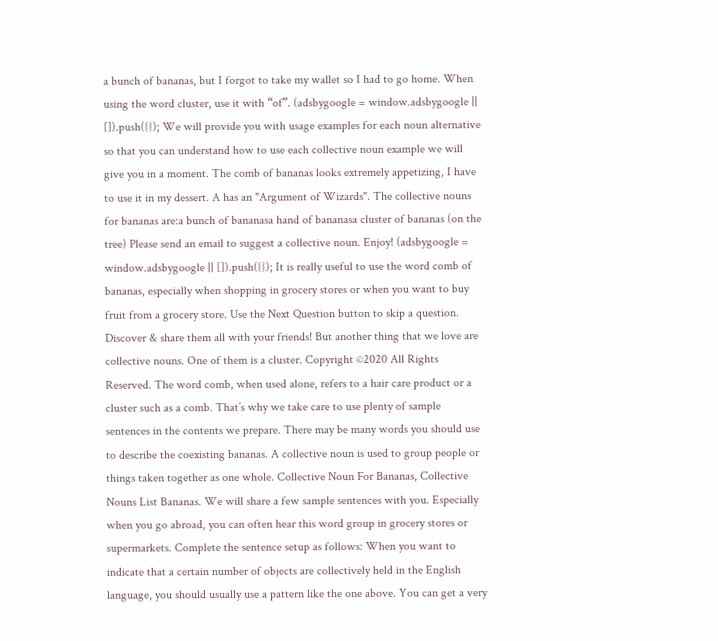a bunch of bananas, but I forgot to take my wallet so I had to go home. When using the word cluster, use it with “of”. (adsbygoogle = window.adsbygoogle || []).push({}); We will provide you with usage examples for each noun alternative so that you can understand how to use each collective noun example we will give you in a moment. The comb of bananas looks extremely appetizing, I have to use it in my dessert. A has an "Argument of Wizards". The collective nouns for bananas are:a bunch of bananasa hand of bananasa cluster of bananas (on the tree) Please send an email to suggest a collective noun. Enjoy! (adsbygoogle = window.adsbygoogle || []).push({}); It is really useful to use the word comb of bananas, especially when shopping in grocery stores or when you want to buy fruit from a grocery store. Use the Next Question button to skip a question. Discover & share them all with your friends! But another thing that we love are collective nouns. One of them is a cluster. Copyright ©2020 All Rights Reserved. The word comb, when used alone, refers to a hair care product or a cluster such as a comb. That’s why we take care to use plenty of sample sentences in the contents we prepare. There may be many words you should use to describe the coexisting bananas. A collective noun is used to group people or things taken together as one whole. Collective Noun For Bananas, Collective Nouns List Bananas. We will share a few sample sentences with you. Especially when you go abroad, you can often hear this word group in grocery stores or supermarkets. Complete the sentence setup as follows: When you want to indicate that a certain number of objects are collectively held in the English language, you should usually use a pattern like the one above. You can get a very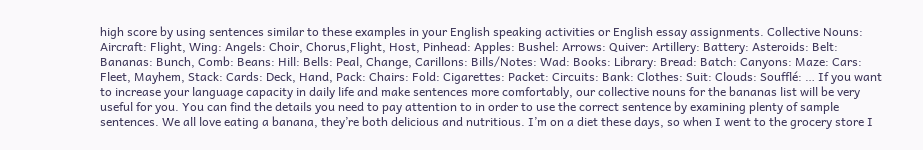high score by using sentences similar to these examples in your English speaking activities or English essay assignments. Collective Nouns: Aircraft: Flight, Wing: Angels: Choir, Chorus,Flight, Host, Pinhead: Apples: Bushel: Arrows: Quiver: Artillery: Battery: Asteroids: Belt: Bananas: Bunch, Comb: Beans: Hill: Bells: Peal, Change, Carillons: Bills/Notes: Wad: Books: Library: Bread: Batch: Canyons: Maze: Cars: Fleet, Mayhem, Stack: Cards: Deck, Hand, Pack: Chairs: Fold: Cigarettes: Packet: Circuits: Bank: Clothes: Suit: Clouds: Soufflé: … If you want to increase your language capacity in daily life and make sentences more comfortably, our collective nouns for the bananas list will be very useful for you. You can find the details you need to pay attention to in order to use the correct sentence by examining plenty of sample sentences. We all love eating a banana, they’re both delicious and nutritious. I’m on a diet these days, so when I went to the grocery store I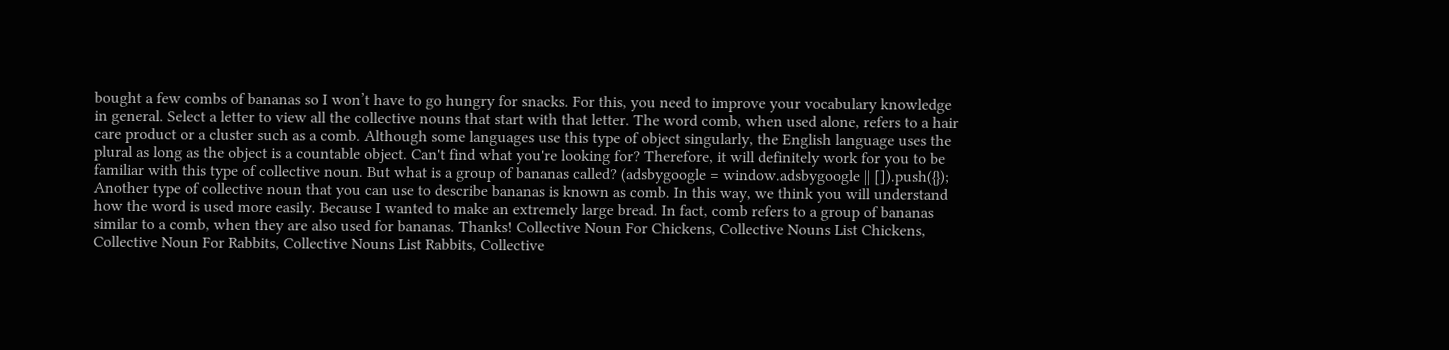bought a few combs of bananas so I won’t have to go hungry for snacks. For this, you need to improve your vocabulary knowledge in general. Select a letter to view all the collective nouns that start with that letter. The word comb, when used alone, refers to a hair care product or a cluster such as a comb. Although some languages use this type of object singularly, the English language uses the plural as long as the object is a countable object. Can't find what you're looking for? Therefore, it will definitely work for you to be familiar with this type of collective noun. But what is a group of bananas called? (adsbygoogle = window.adsbygoogle || []).push({}); Another type of collective noun that you can use to describe bananas is known as comb. In this way, we think you will understand how the word is used more easily. Because I wanted to make an extremely large bread. In fact, comb refers to a group of bananas similar to a comb, when they are also used for bananas. Thanks! Collective Noun For Chickens, Collective Nouns List Chickens, Collective Noun For Rabbits, Collective Nouns List Rabbits, Collective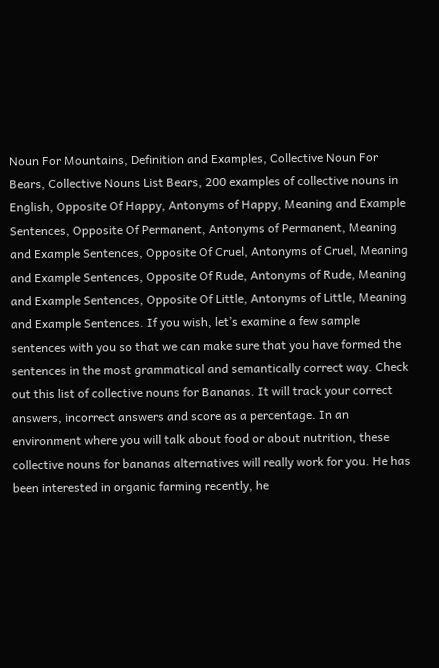Noun For Mountains, Definition and Examples, Collective Noun For Bears, Collective Nouns List Bears, 200 examples of collective nouns in English, Opposite Of Happy, Antonyms of Happy, Meaning and Example Sentences, Opposite Of Permanent, Antonyms of Permanent, Meaning and Example Sentences, Opposite Of Cruel, Antonyms of Cruel, Meaning and Example Sentences, Opposite Of Rude, Antonyms of Rude, Meaning and Example Sentences, Opposite Of Little, Antonyms of Little, Meaning and Example Sentences. If you wish, let’s examine a few sample sentences with you so that we can make sure that you have formed the sentences in the most grammatical and semantically correct way. Check out this list of collective nouns for Bananas. It will track your correct answers, incorrect answers and score as a percentage. In an environment where you will talk about food or about nutrition, these collective nouns for bananas alternatives will really work for you. He has been interested in organic farming recently, he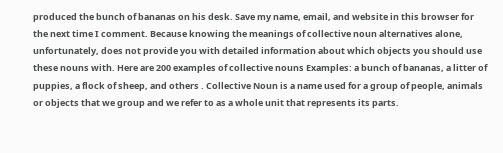produced the bunch of bananas on his desk. Save my name, email, and website in this browser for the next time I comment. Because knowing the meanings of collective noun alternatives alone, unfortunately, does not provide you with detailed information about which objects you should use these nouns with. Here are 200 examples of collective nouns Examples: a bunch of bananas, a litter of puppies, a flock of sheep, and others . Collective Noun is a name used for a group of people, animals or objects that we group and we refer to as a whole unit that represents its parts.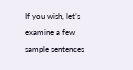If you wish, let’s examine a few sample sentences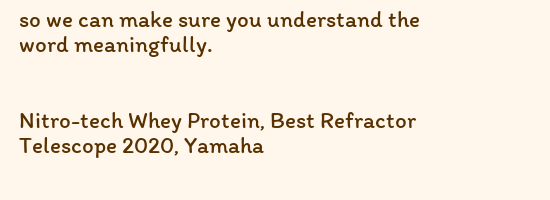so we can make sure you understand the word meaningfully.


Nitro-tech Whey Protein, Best Refractor Telescope 2020, Yamaha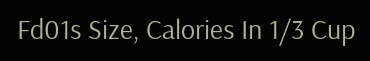Fd01s Size, Calories In 1/3 Cup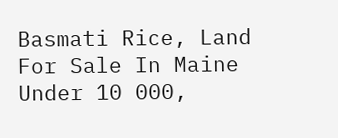Basmati Rice, Land For Sale In Maine Under 10 000,